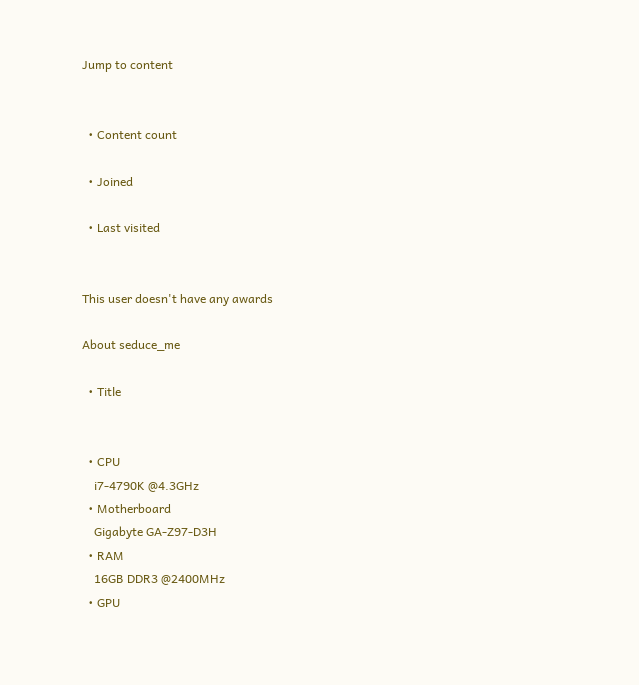Jump to content


  • Content count

  • Joined

  • Last visited


This user doesn't have any awards

About seduce_me

  • Title


  • CPU
    i7-4790K @4.3GHz
  • Motherboard
    Gigabyte GA-Z97-D3H
  • RAM
    16GB DDR3 @2400MHz
  • GPU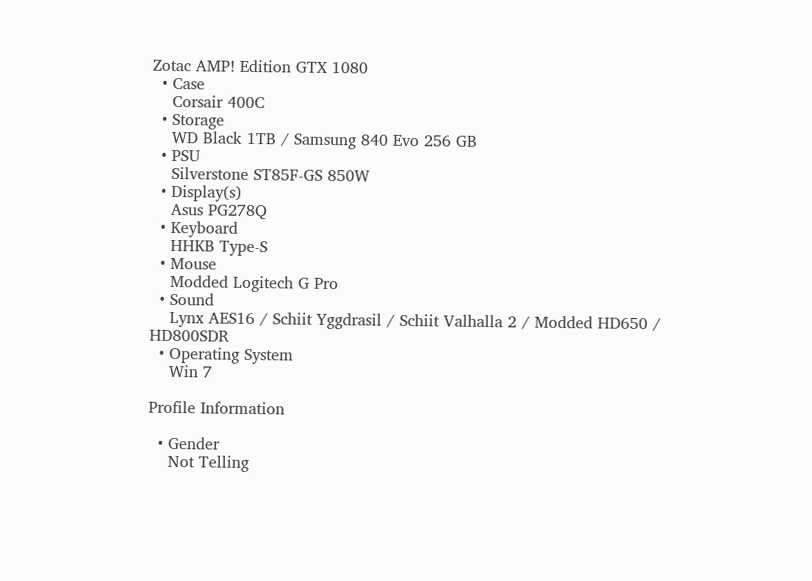Zotac AMP! Edition GTX 1080
  • Case
    Corsair 400C
  • Storage
    WD Black 1TB / Samsung 840 Evo 256 GB
  • PSU
    Silverstone ST85F-GS 850W
  • Display(s)
    Asus PG278Q
  • Keyboard
    HHKB Type-S
  • Mouse
    Modded Logitech G Pro
  • Sound
    Lynx AES16 / Schiit Yggdrasil / Schiit Valhalla 2 / Modded HD650 / HD800SDR
  • Operating System
    Win 7

Profile Information

  • Gender
    Not Telling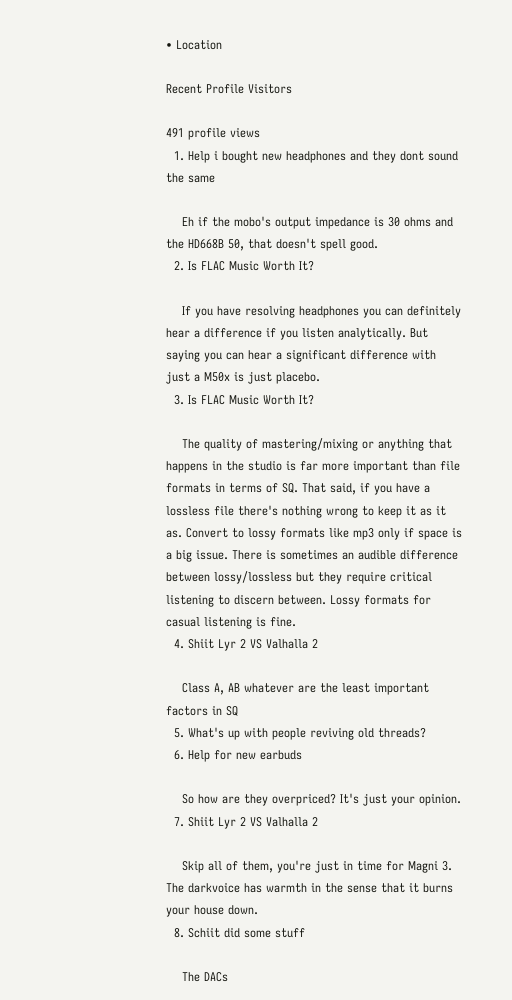• Location

Recent Profile Visitors

491 profile views
  1. Help i bought new headphones and they dont sound the same

    Eh if the mobo's output impedance is 30 ohms and the HD668B 50, that doesn't spell good.
  2. Is FLAC Music Worth It?

    If you have resolving headphones you can definitely hear a difference if you listen analytically. But saying you can hear a significant difference with just a M50x is just placebo.
  3. Is FLAC Music Worth It?

    The quality of mastering/mixing or anything that happens in the studio is far more important than file formats in terms of SQ. That said, if you have a lossless file there's nothing wrong to keep it as it as. Convert to lossy formats like mp3 only if space is a big issue. There is sometimes an audible difference between lossy/lossless but they require critical listening to discern between. Lossy formats for casual listening is fine.
  4. Shiit Lyr 2 VS Valhalla 2

    Class A, AB whatever are the least important factors in SQ
  5. What's up with people reviving old threads?
  6. Help for new earbuds

    So how are they overpriced? It's just your opinion.
  7. Shiit Lyr 2 VS Valhalla 2

    Skip all of them, you're just in time for Magni 3. The darkvoice has warmth in the sense that it burns your house down.
  8. Schiit did some stuff

    The DACs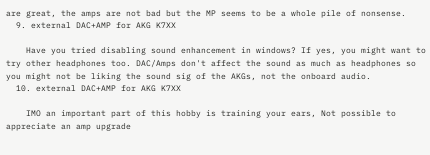are great, the amps are not bad but the MP seems to be a whole pile of nonsense.
  9. external DAC+AMP for AKG K7XX

    Have you tried disabling sound enhancement in windows? If yes, you might want to try other headphones too. DAC/Amps don't affect the sound as much as headphones so you might not be liking the sound sig of the AKGs, not the onboard audio.
  10. external DAC+AMP for AKG K7XX

    IMO an important part of this hobby is training your ears, Not possible to appreciate an amp upgrade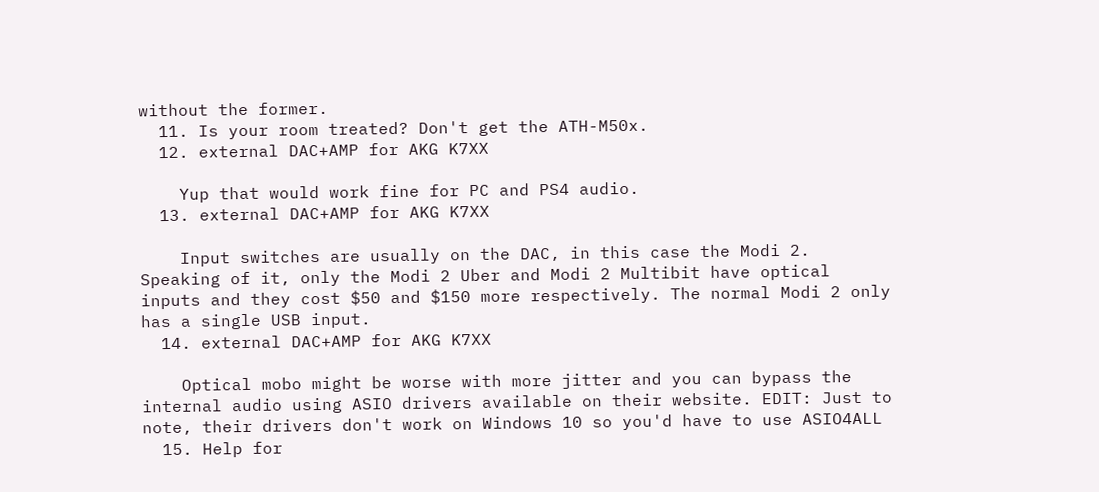without the former.
  11. Is your room treated? Don't get the ATH-M50x.
  12. external DAC+AMP for AKG K7XX

    Yup that would work fine for PC and PS4 audio.
  13. external DAC+AMP for AKG K7XX

    Input switches are usually on the DAC, in this case the Modi 2. Speaking of it, only the Modi 2 Uber and Modi 2 Multibit have optical inputs and they cost $50 and $150 more respectively. The normal Modi 2 only has a single USB input.
  14. external DAC+AMP for AKG K7XX

    Optical mobo might be worse with more jitter and you can bypass the internal audio using ASIO drivers available on their website. EDIT: Just to note, their drivers don't work on Windows 10 so you'd have to use ASIO4ALL
  15. Help for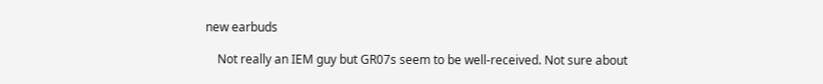new earbuds

    Not really an IEM guy but GR07s seem to be well-received. Not sure about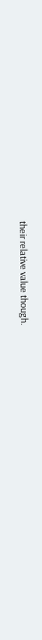their relative value though.